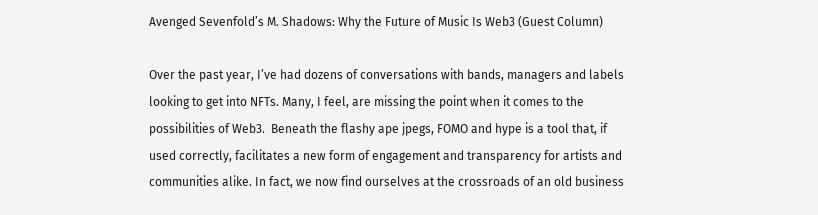Avenged Sevenfold’s M. Shadows: Why the Future of Music Is Web3 (Guest Column)

Over the past year, I’ve had dozens of conversations with bands, managers and labels looking to get into NFTs. Many, I feel, are missing the point when it comes to the possibilities of Web3.  Beneath the flashy ape jpegs, FOMO and hype is a tool that, if used correctly, facilitates a new form of engagement and transparency for artists and communities alike. In fact, we now find ourselves at the crossroads of an old business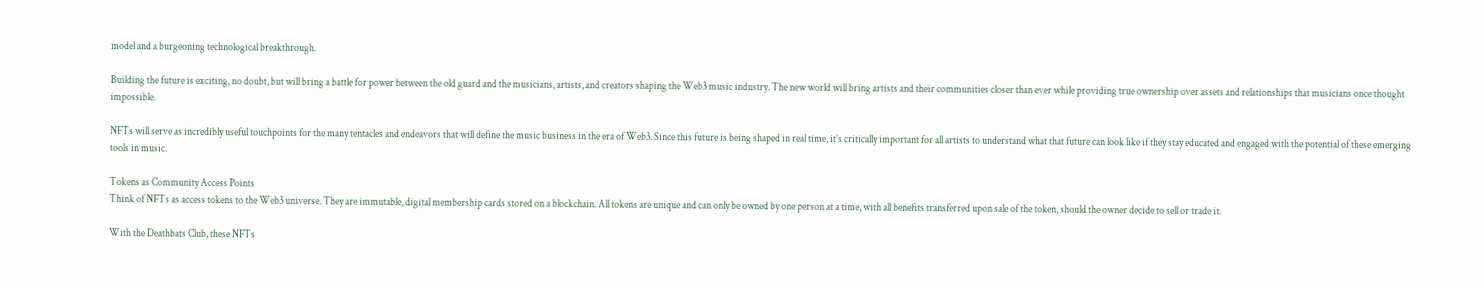model and a burgeoning technological breakthrough.

Building the future is exciting, no doubt, but will bring a battle for power between the old guard and the musicians, artists, and creators shaping the Web3 music industry. The new world will bring artists and their communities closer than ever while providing true ownership over assets and relationships that musicians once thought impossible.

NFTs will serve as incredibly useful touchpoints for the many tentacles and endeavors that will define the music business in the era of Web3. Since this future is being shaped in real time, it’s critically important for all artists to understand what that future can look like if they stay educated and engaged with the potential of these emerging tools in music.

Tokens as Community Access Points
Think of NFTs as access tokens to the Web3 universe. They are immutable, digital membership cards stored on a blockchain. All tokens are unique and can only be owned by one person at a time, with all benefits transferred upon sale of the token, should the owner decide to sell or trade it.

With the Deathbats Club, these NFTs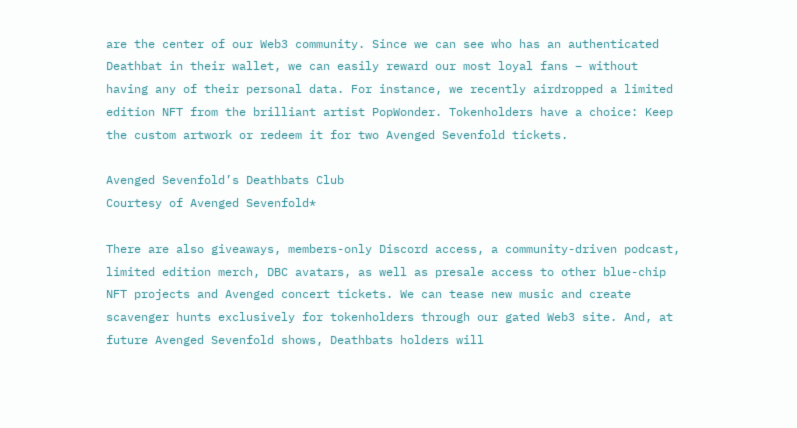are the center of our Web3 community. Since we can see who has an authenticated Deathbat in their wallet, we can easily reward our most loyal fans – without having any of their personal data. For instance, we recently airdropped a limited edition NFT from the brilliant artist PopWonder. Tokenholders have a choice: Keep the custom artwork or redeem it for two Avenged Sevenfold tickets.

Avenged Sevenfold’s Deathbats Club
Courtesy of Avenged Sevenfold*

There are also giveaways, members-only Discord access, a community-driven podcast, limited edition merch, DBC avatars, as well as presale access to other blue-chip NFT projects and Avenged concert tickets. We can tease new music and create scavenger hunts exclusively for tokenholders through our gated Web3 site. And, at future Avenged Sevenfold shows, Deathbats holders will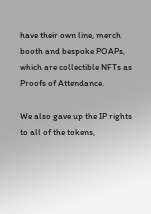have their own line, merch booth and bespoke POAPs, which are collectible NFTs as Proofs of Attendance.

We also gave up the IP rights to all of the tokens,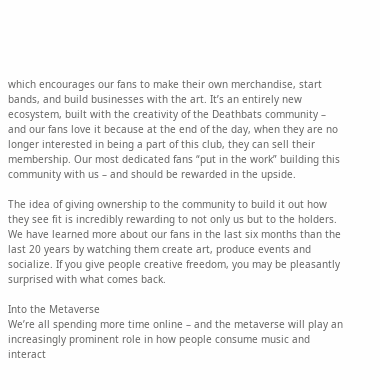which encourages our fans to make their own merchandise, start bands, and build businesses with the art. It’s an entirely new ecosystem, built with the creativity of the Deathbats community – and our fans love it because at the end of the day, when they are no longer interested in being a part of this club, they can sell their membership. Our most dedicated fans “put in the work” building this community with us – and should be rewarded in the upside.

The idea of giving ownership to the community to build it out how they see fit is incredibly rewarding to not only us but to the holders. We have learned more about our fans in the last six months than the last 20 years by watching them create art, produce events and socialize. If you give people creative freedom, you may be pleasantly surprised with what comes back.

Into the Metaverse
We’re all spending more time online – and the metaverse will play an increasingly prominent role in how people consume music and interact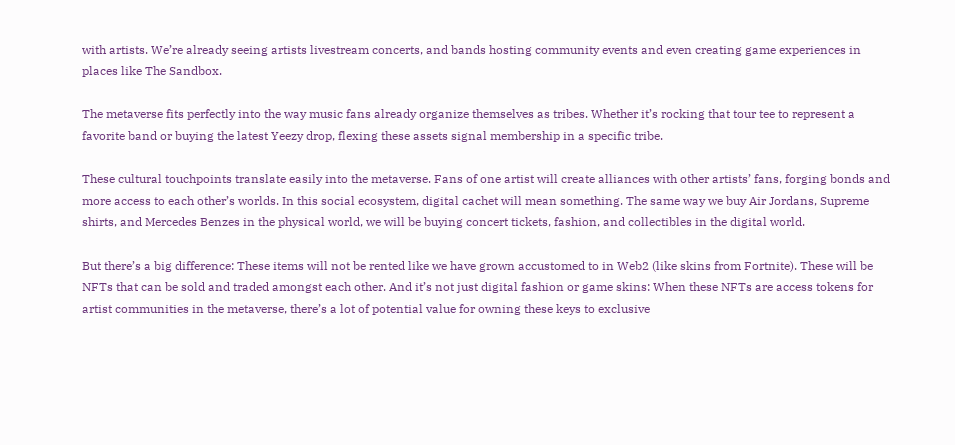with artists. We’re already seeing artists livestream concerts, and bands hosting community events and even creating game experiences in places like The Sandbox.

The metaverse fits perfectly into the way music fans already organize themselves as tribes. Whether it’s rocking that tour tee to represent a favorite band or buying the latest Yeezy drop, flexing these assets signal membership in a specific tribe.

These cultural touchpoints translate easily into the metaverse. Fans of one artist will create alliances with other artists’ fans, forging bonds and more access to each other’s worlds. In this social ecosystem, digital cachet will mean something. The same way we buy Air Jordans, Supreme shirts, and Mercedes Benzes in the physical world, we will be buying concert tickets, fashion, and collectibles in the digital world.

But there’s a big difference: These items will not be rented like we have grown accustomed to in Web2 (like skins from Fortnite). These will be NFTs that can be sold and traded amongst each other. And it’s not just digital fashion or game skins: When these NFTs are access tokens for artist communities in the metaverse, there’s a lot of potential value for owning these keys to exclusive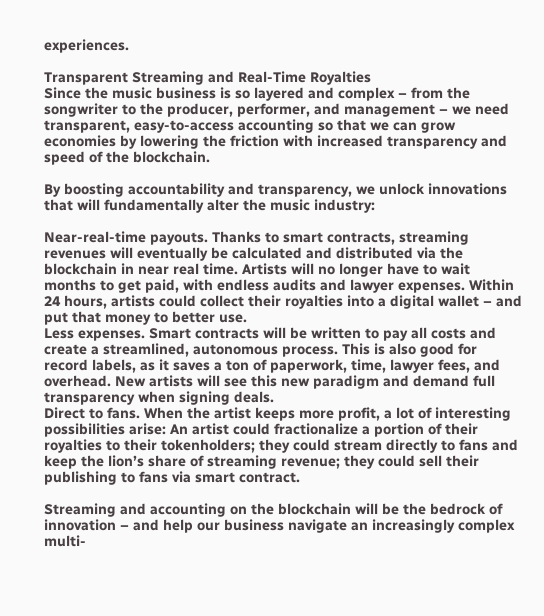experiences.

Transparent Streaming and Real-Time Royalties
Since the music business is so layered and complex – from the songwriter to the producer, performer, and management – we need transparent, easy-to-access accounting so that we can grow economies by lowering the friction with increased transparency and speed of the blockchain.

By boosting accountability and transparency, we unlock innovations that will fundamentally alter the music industry:

Near-real-time payouts. Thanks to smart contracts, streaming revenues will eventually be calculated and distributed via the blockchain in near real time. Artists will no longer have to wait months to get paid, with endless audits and lawyer expenses. Within 24 hours, artists could collect their royalties into a digital wallet – and put that money to better use.
Less expenses. Smart contracts will be written to pay all costs and create a streamlined, autonomous process. This is also good for record labels, as it saves a ton of paperwork, time, lawyer fees, and overhead. New artists will see this new paradigm and demand full transparency when signing deals.
Direct to fans. When the artist keeps more profit, a lot of interesting possibilities arise: An artist could fractionalize a portion of their royalties to their tokenholders; they could stream directly to fans and keep the lion’s share of streaming revenue; they could sell their publishing to fans via smart contract.

Streaming and accounting on the blockchain will be the bedrock of innovation – and help our business navigate an increasingly complex multi-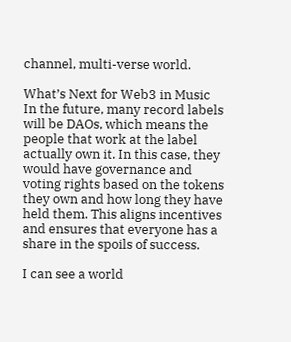channel, multi-verse world.

What’s Next for Web3 in Music
In the future, many record labels will be DAOs, which means the people that work at the label actually own it. In this case, they would have governance and voting rights based on the tokens they own and how long they have held them. This aligns incentives and ensures that everyone has a share in the spoils of success.

I can see a world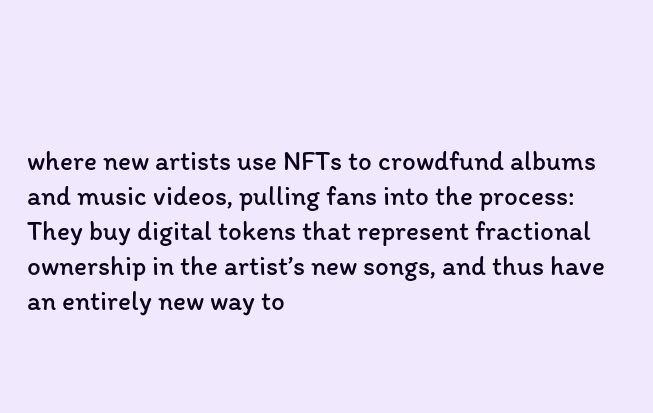where new artists use NFTs to crowdfund albums and music videos, pulling fans into the process: They buy digital tokens that represent fractional ownership in the artist’s new songs, and thus have an entirely new way to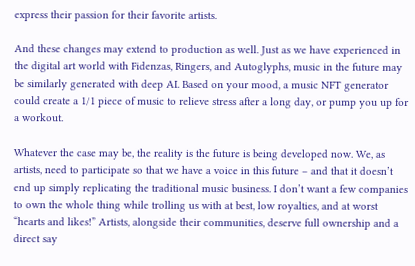express their passion for their favorite artists.

And these changes may extend to production as well. Just as we have experienced in the digital art world with Fidenzas, Ringers, and Autoglyphs, music in the future may be similarly generated with deep AI. Based on your mood, a music NFT generator could create a 1/1 piece of music to relieve stress after a long day, or pump you up for a workout.

Whatever the case may be, the reality is the future is being developed now. We, as artists, need to participate so that we have a voice in this future – and that it doesn’t end up simply replicating the traditional music business. I don’t want a few companies to own the whole thing while trolling us with at best, low royalties, and at worst “hearts and likes!” Artists, alongside their communities, deserve full ownership and a direct say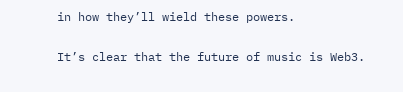in how they’ll wield these powers.

It’s clear that the future of music is Web3.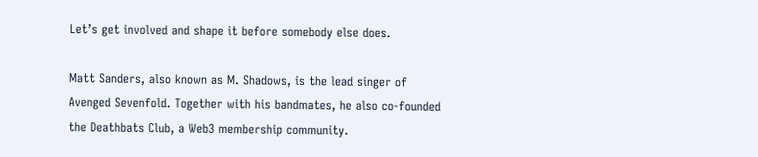Let’s get involved and shape it before somebody else does.

Matt Sanders, also known as M. Shadows, is the lead singer of Avenged Sevenfold. Together with his bandmates, he also co-founded the Deathbats Club, a Web3 membership community.